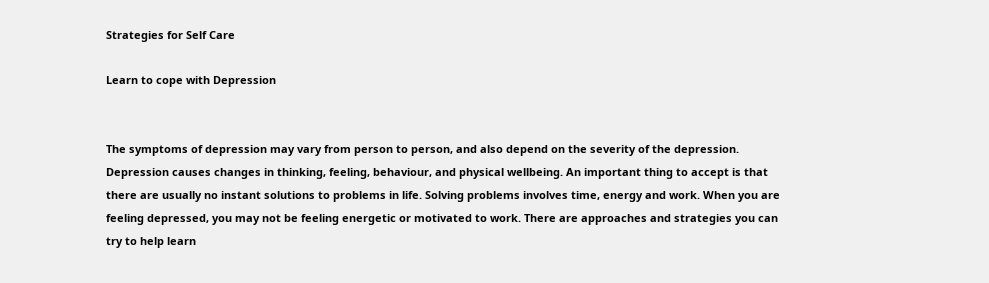Strategies for Self Care

Learn to cope with Depression


The symptoms of depression may vary from person to person, and also depend on the severity of the depression. Depression causes changes in thinking, feeling, behaviour, and physical wellbeing. An important thing to accept is that there are usually no instant solutions to problems in life. Solving problems involves time, energy and work. When you are feeling depressed, you may not be feeling energetic or motivated to work. There are approaches and strategies you can try to help learn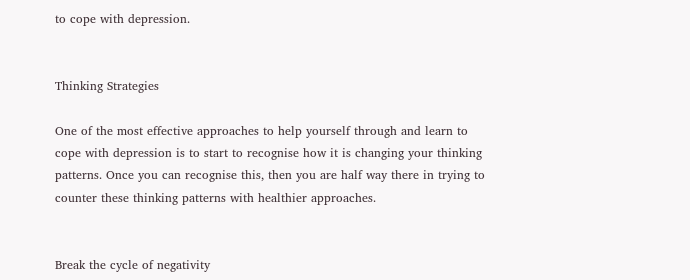to cope with depression.


Thinking Strategies

One of the most effective approaches to help yourself through and learn to cope with depression is to start to recognise how it is changing your thinking patterns. Once you can recognise this, then you are half way there in trying to counter these thinking patterns with healthier approaches.


Break the cycle of negativity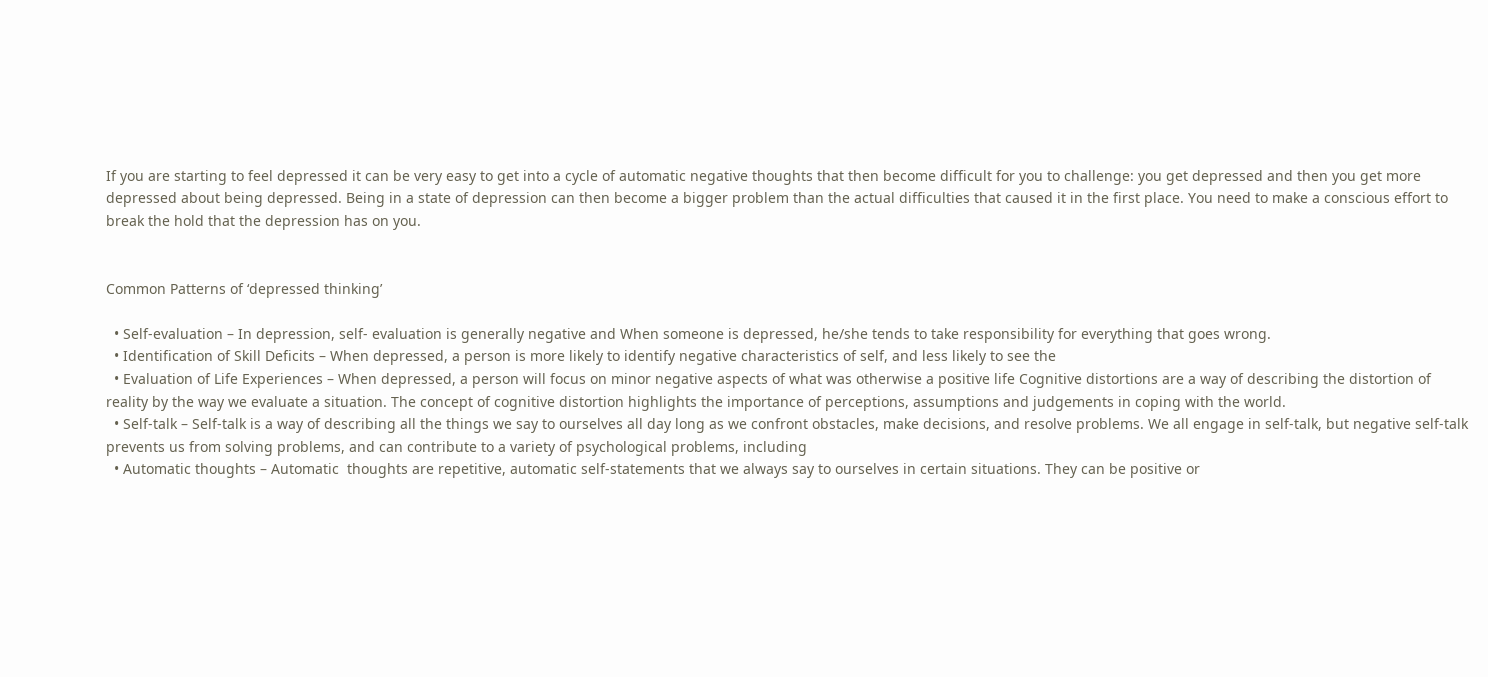If you are starting to feel depressed it can be very easy to get into a cycle of automatic negative thoughts that then become difficult for you to challenge: you get depressed and then you get more depressed about being depressed. Being in a state of depression can then become a bigger problem than the actual difficulties that caused it in the first place. You need to make a conscious effort to break the hold that the depression has on you.


Common Patterns of ‘depressed thinking’

  • Self-evaluation – In depression, self- evaluation is generally negative and When someone is depressed, he/she tends to take responsibility for everything that goes wrong.
  • Identification of Skill Deficits – When depressed, a person is more likely to identify negative characteristics of self, and less likely to see the
  • Evaluation of Life Experiences – When depressed, a person will focus on minor negative aspects of what was otherwise a positive life Cognitive distortions are a way of describing the distortion of reality by the way we evaluate a situation. The concept of cognitive distortion highlights the importance of perceptions, assumptions and judgements in coping with the world.
  • Self-talk – Self-talk is a way of describing all the things we say to ourselves all day long as we confront obstacles, make decisions, and resolve problems. We all engage in self-talk, but negative self-talk prevents us from solving problems, and can contribute to a variety of psychological problems, including
  • Automatic thoughts – Automatic  thoughts are repetitive, automatic self-statements that we always say to ourselves in certain situations. They can be positive or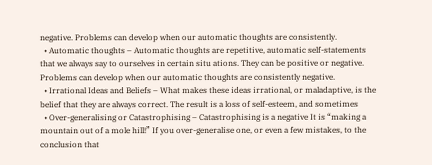negative. Problems can develop when our automatic thoughts are consistently.
  • Automatic thoughts – Automatic thoughts are repetitive, automatic self-statements that we always say to ourselves in certain situ ations. They can be positive or negative. Problems can develop when our automatic thoughts are consistently negative.
  • Irrational Ideas and Beliefs – What makes these ideas irrational, or maladaptive, is the belief that they are always correct. The result is a loss of self-esteem, and sometimes
  • Over-generalising or Catastrophising – Catastrophising is a negative It is “making a mountain out of a mole hill!” If you over-generalise one, or even a few mistakes, to the conclusion that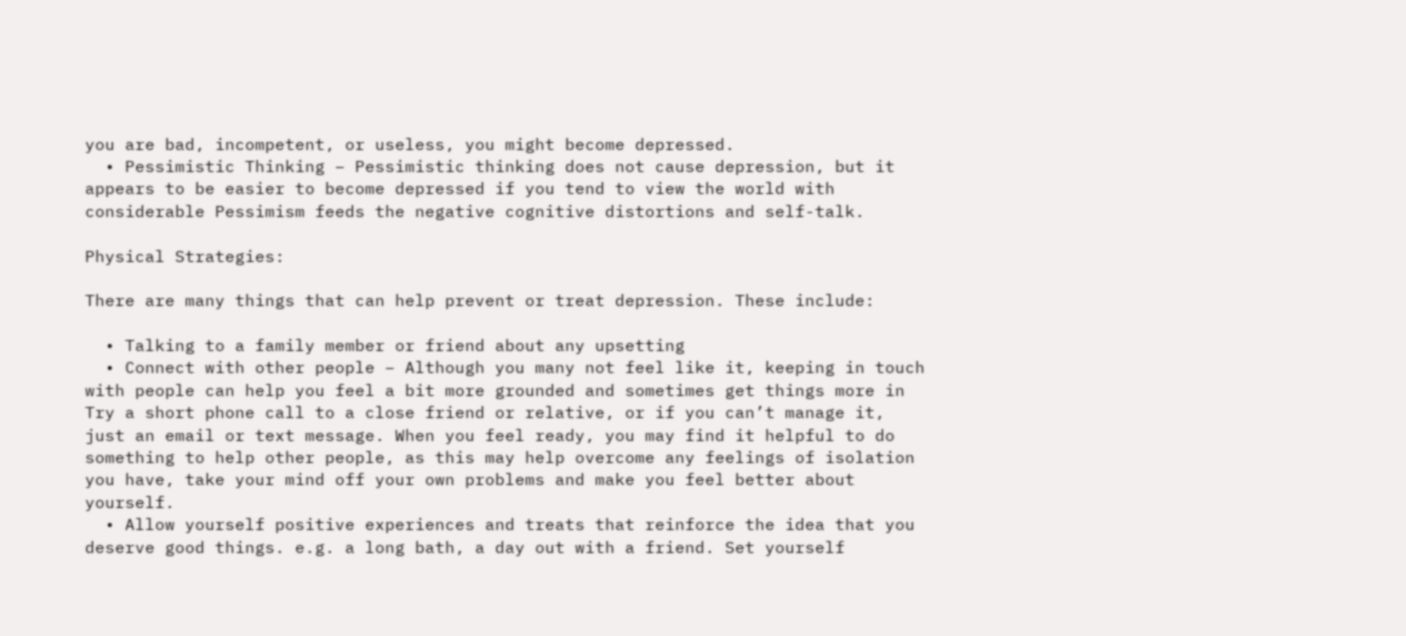you are bad, incompetent, or useless, you might become depressed.
  • Pessimistic Thinking – Pessimistic thinking does not cause depression, but it appears to be easier to become depressed if you tend to view the world with considerable Pessimism feeds the negative cognitive distortions and self-talk.

Physical Strategies:

There are many things that can help prevent or treat depression. These include:

  • Talking to a family member or friend about any upsetting
  • Connect with other people – Although you many not feel like it, keeping in touch with people can help you feel a bit more grounded and sometimes get things more in Try a short phone call to a close friend or relative, or if you can’t manage it, just an email or text message. When you feel ready, you may find it helpful to do something to help other people, as this may help overcome any feelings of isolation you have, take your mind off your own problems and make you feel better about yourself.
  • Allow yourself positive experiences and treats that reinforce the idea that you deserve good things. e.g. a long bath, a day out with a friend. Set yourself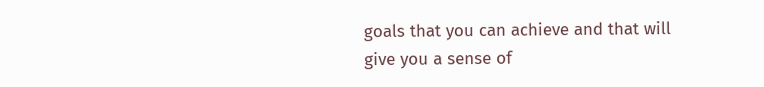goals that you can achieve and that will give you a sense of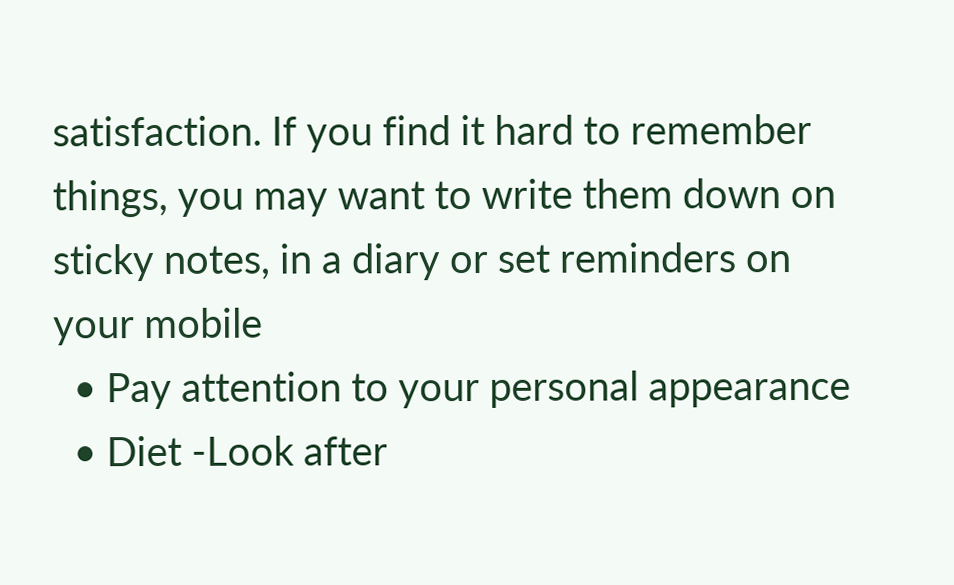satisfaction. If you find it hard to remember things, you may want to write them down on sticky notes, in a diary or set reminders on your mobile
  • Pay attention to your personal appearance
  • Diet -Look after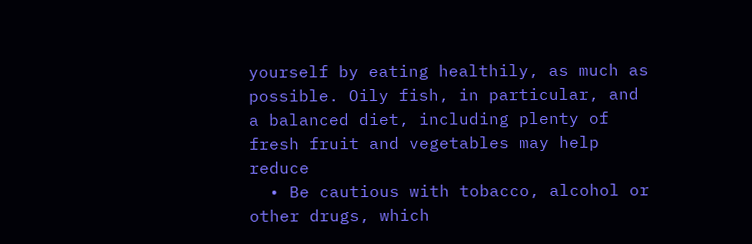yourself by eating healthily, as much as possible. Oily fish, in particular, and a balanced diet, including plenty of fresh fruit and vegetables may help reduce
  • Be cautious with tobacco, alcohol or other drugs, which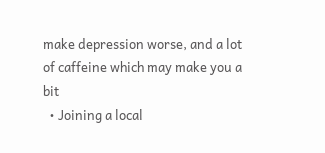make depression worse, and a lot of caffeine which may make you a bit
  • Joining a local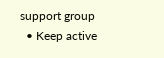support group
  • Keep active